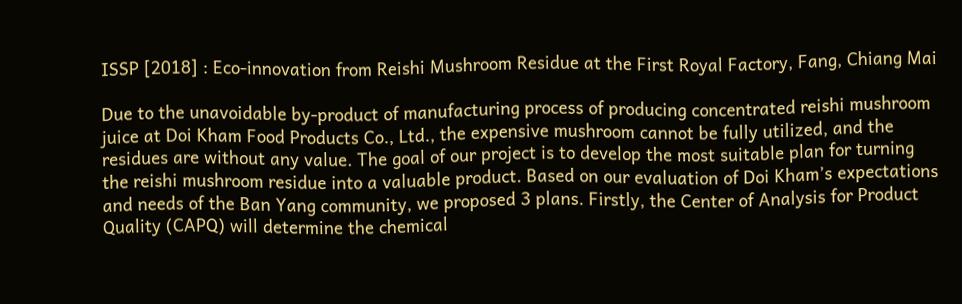ISSP [2018] : Eco-innovation from Reishi Mushroom Residue at the First Royal Factory, Fang, Chiang Mai

Due to the unavoidable by-product of manufacturing process of producing concentrated reishi mushroom juice at Doi Kham Food Products Co., Ltd., the expensive mushroom cannot be fully utilized, and the residues are without any value. The goal of our project is to develop the most suitable plan for turning the reishi mushroom residue into a valuable product. Based on our evaluation of Doi Kham’s expectations and needs of the Ban Yang community, we proposed 3 plans. Firstly, the Center of Analysis for Product Quality (CAPQ) will determine the chemical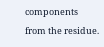components from the residue.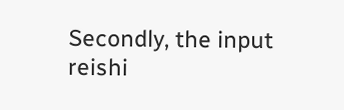Secondly, the input reishi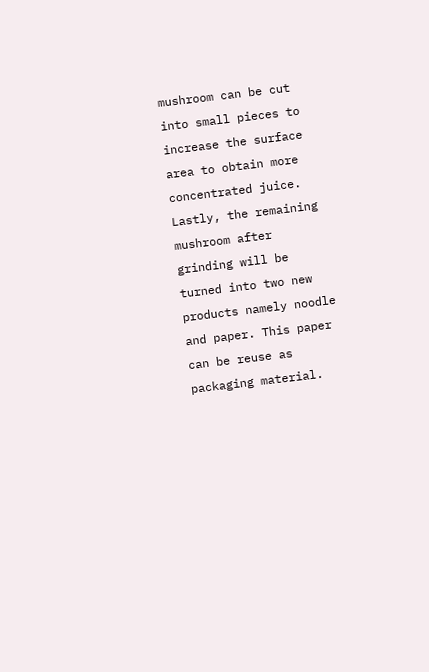mushroom can be cut into small pieces to increase the surface area to obtain more concentrated juice. Lastly, the remaining mushroom after grinding will be turned into two new products namely noodle and paper. This paper can be reuse as packaging material.